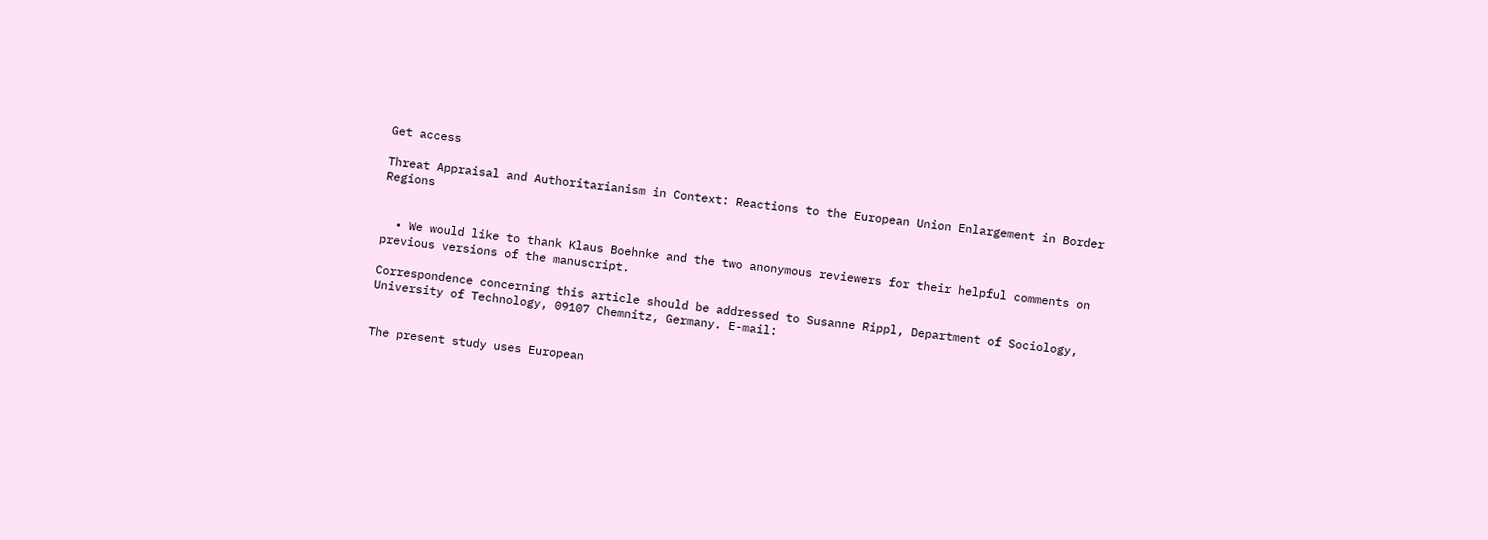Get access

Threat Appraisal and Authoritarianism in Context: Reactions to the European Union Enlargement in Border Regions


  • We would like to thank Klaus Boehnke and the two anonymous reviewers for their helpful comments on previous versions of the manuscript.

Correspondence concerning this article should be addressed to Susanne Rippl, Department of Sociology, University of Technology, 09107 Chemnitz, Germany. E-mail:


The present study uses European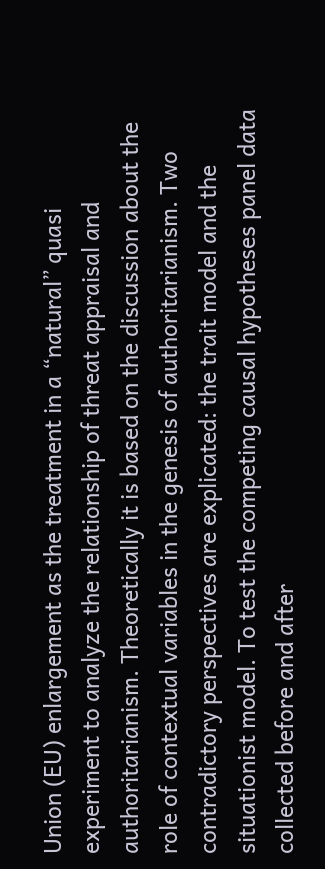Union (EU) enlargement as the treatment in a “natural” quasi experiment to analyze the relationship of threat appraisal and authoritarianism. Theoretically it is based on the discussion about the role of contextual variables in the genesis of authoritarianism. Two contradictory perspectives are explicated: the trait model and the situationist model. To test the competing causal hypotheses panel data collected before and after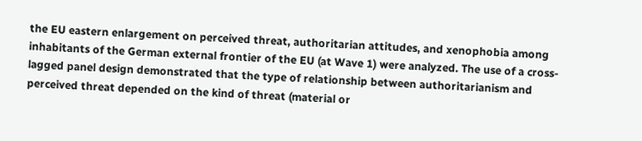the EU eastern enlargement on perceived threat, authoritarian attitudes, and xenophobia among inhabitants of the German external frontier of the EU (at Wave 1) were analyzed. The use of a cross-lagged panel design demonstrated that the type of relationship between authoritarianism and perceived threat depended on the kind of threat (material or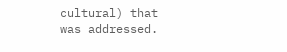cultural) that was addressed.